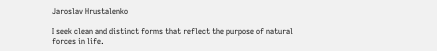Jaroslav Hrustalenko

I seek clean and distinct forms that reflect the purpose of natural forces in life.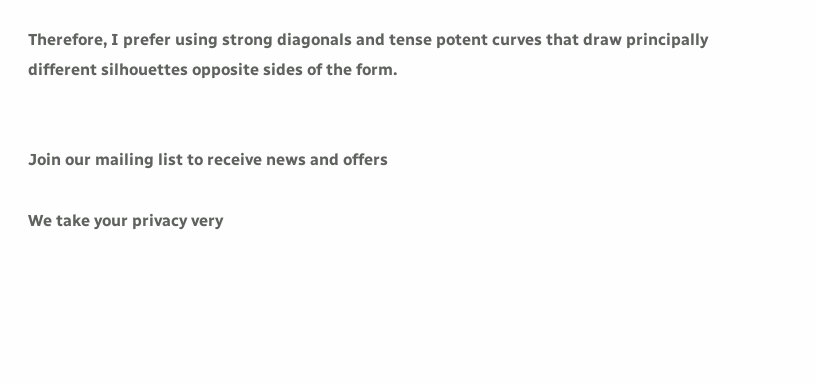Therefore, I prefer using strong diagonals and tense potent curves that draw principally different silhouettes opposite sides of the form.


Join our mailing list to receive news and offers

We take your privacy very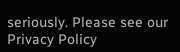seriously. Please see our Privacy Policy